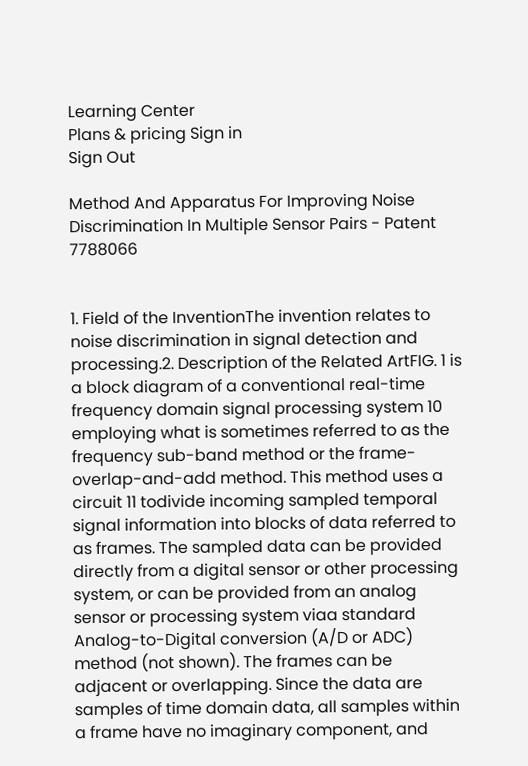Learning Center
Plans & pricing Sign in
Sign Out

Method And Apparatus For Improving Noise Discrimination In Multiple Sensor Pairs - Patent 7788066


1. Field of the InventionThe invention relates to noise discrimination in signal detection and processing.2. Description of the Related ArtFIG. 1 is a block diagram of a conventional real-time frequency domain signal processing system 10 employing what is sometimes referred to as the frequency sub-band method or the frame-overlap-and-add method. This method uses a circuit 11 todivide incoming sampled temporal signal information into blocks of data referred to as frames. The sampled data can be provided directly from a digital sensor or other processing system, or can be provided from an analog sensor or processing system viaa standard Analog-to-Digital conversion (A/D or ADC) method (not shown). The frames can be adjacent or overlapping. Since the data are samples of time domain data, all samples within a frame have no imaginary component, and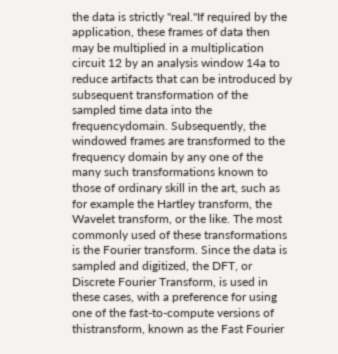the data is strictly "real."If required by the application, these frames of data then may be multiplied in a multiplication circuit 12 by an analysis window 14a to reduce artifacts that can be introduced by subsequent transformation of the sampled time data into the frequencydomain. Subsequently, the windowed frames are transformed to the frequency domain by any one of the many such transformations known to those of ordinary skill in the art, such as for example the Hartley transform, the Wavelet transform, or the like. The most commonly used of these transformations is the Fourier transform. Since the data is sampled and digitized, the DFT, or Discrete Fourier Transform, is used in these cases, with a preference for using one of the fast-to-compute versions of thistransform, known as the Fast Fourier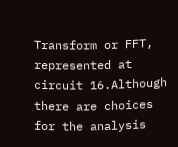Transform or FFT, represented at circuit 16.Although there are choices for the analysis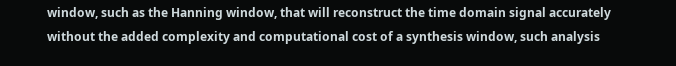window, such as the Hanning window, that will reconstruct the time domain signal accurately without the added complexity and computational cost of a synthesis window, such analysis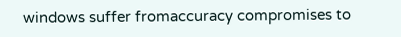windows suffer fromaccuracy compromises to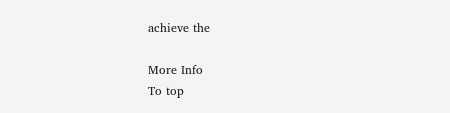achieve the

More Info
To top